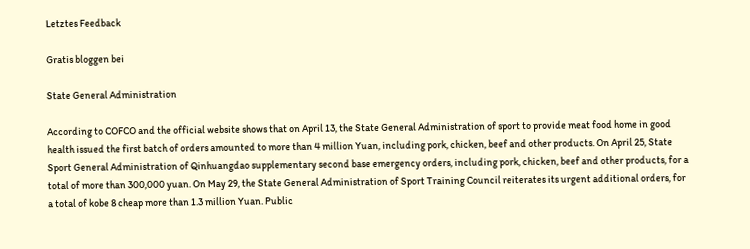Letztes Feedback

Gratis bloggen bei

State General Administration

According to COFCO and the official website shows that on April 13, the State General Administration of sport to provide meat food home in good health issued the first batch of orders amounted to more than 4 million Yuan, including pork, chicken, beef and other products. On April 25, State Sport General Administration of Qinhuangdao supplementary second base emergency orders, including pork, chicken, beef and other products, for a total of more than 300,000 yuan. On May 29, the State General Administration of Sport Training Council reiterates its urgent additional orders, for a total of kobe 8 cheap more than 1.3 million Yuan. Public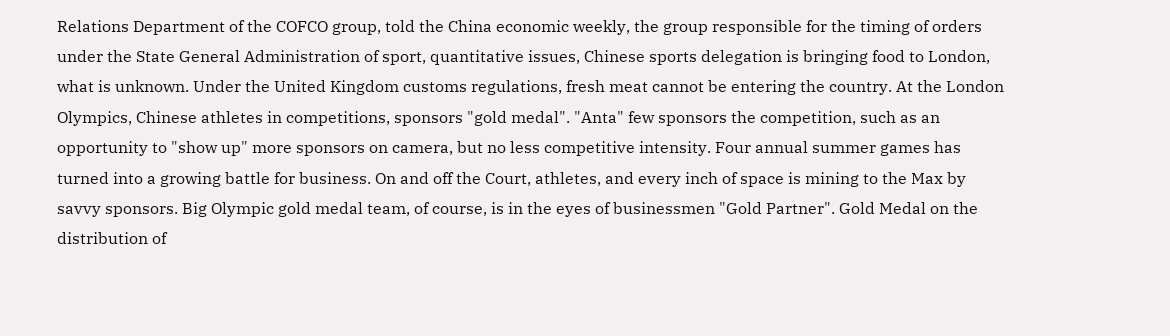Relations Department of the COFCO group, told the China economic weekly, the group responsible for the timing of orders under the State General Administration of sport, quantitative issues, Chinese sports delegation is bringing food to London, what is unknown. Under the United Kingdom customs regulations, fresh meat cannot be entering the country. At the London Olympics, Chinese athletes in competitions, sponsors "gold medal". "Anta" few sponsors the competition, such as an opportunity to "show up" more sponsors on camera, but no less competitive intensity. Four annual summer games has turned into a growing battle for business. On and off the Court, athletes, and every inch of space is mining to the Max by savvy sponsors. Big Olympic gold medal team, of course, is in the eyes of businessmen "Gold Partner". Gold Medal on the distribution of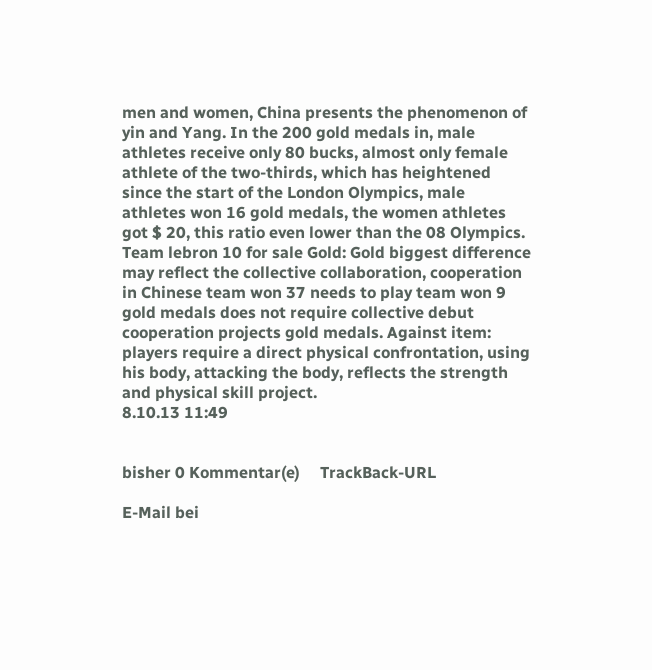men and women, China presents the phenomenon of yin and Yang. In the 200 gold medals in, male athletes receive only 80 bucks, almost only female athlete of the two-thirds, which has heightened since the start of the London Olympics, male athletes won 16 gold medals, the women athletes got $ 20, this ratio even lower than the 08 Olympics. Team lebron 10 for sale Gold: Gold biggest difference may reflect the collective collaboration, cooperation in Chinese team won 37 needs to play team won 9 gold medals does not require collective debut cooperation projects gold medals. Against item: players require a direct physical confrontation, using his body, attacking the body, reflects the strength and physical skill project.
8.10.13 11:49


bisher 0 Kommentar(e)     TrackBack-URL

E-Mail bei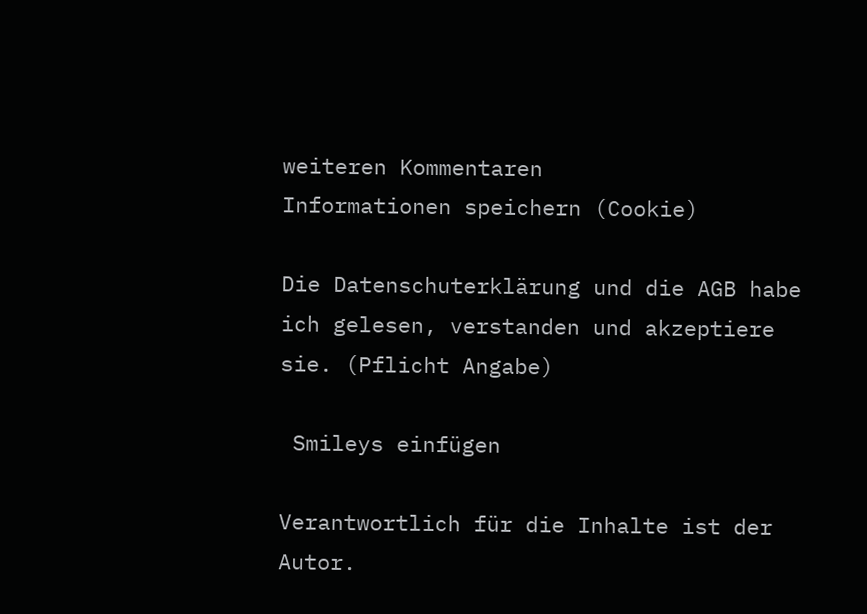weiteren Kommentaren
Informationen speichern (Cookie)

Die Datenschuterklärung und die AGB habe ich gelesen, verstanden und akzeptiere sie. (Pflicht Angabe)

 Smileys einfügen

Verantwortlich für die Inhalte ist der Autor.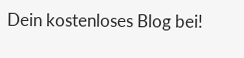Dein kostenloses Blog bei!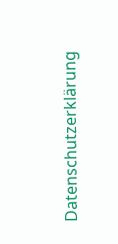Datenschutzerklärung